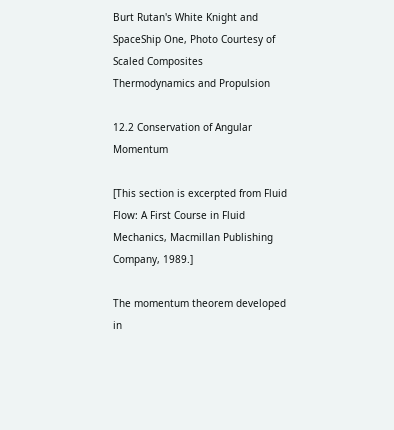Burt Rutan's White Knight and SpaceShip One, Photo Courtesy of Scaled Composites
Thermodynamics and Propulsion

12.2 Conservation of Angular Momentum

[This section is excerpted from Fluid Flow: A First Course in Fluid Mechanics, Macmillan Publishing Company, 1989.]

The momentum theorem developed in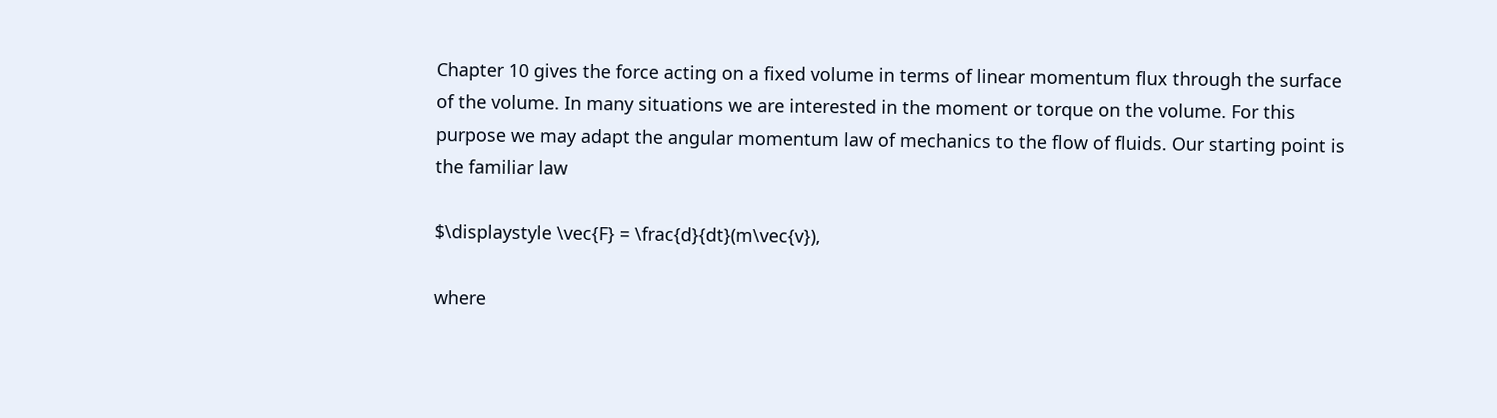Chapter 10 gives the force acting on a fixed volume in terms of linear momentum flux through the surface of the volume. In many situations we are interested in the moment or torque on the volume. For this purpose we may adapt the angular momentum law of mechanics to the flow of fluids. Our starting point is the familiar law

$\displaystyle \vec{F} = \frac{d}{dt}(m\vec{v}),

where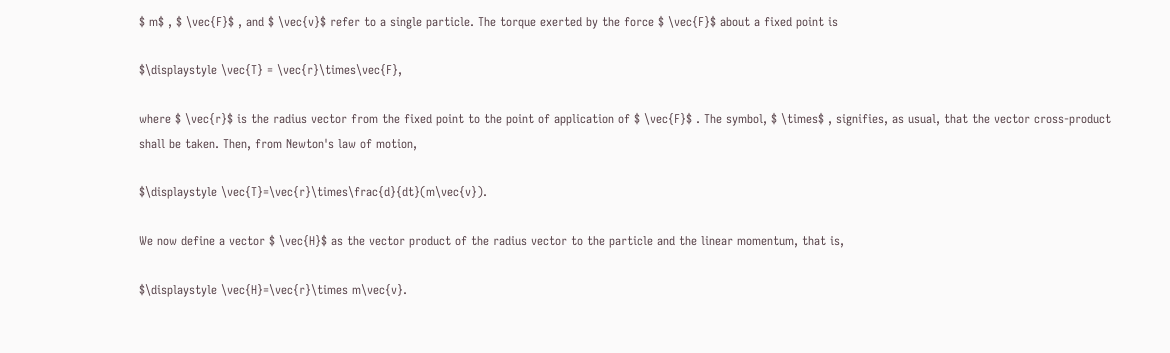$ m$ , $ \vec{F}$ , and $ \vec{v}$ refer to a single particle. The torque exerted by the force $ \vec{F}$ about a fixed point is

$\displaystyle \vec{T} = \vec{r}\times\vec{F},

where $ \vec{r}$ is the radius vector from the fixed point to the point of application of $ \vec{F}$ . The symbol, $ \times$ , signifies, as usual, that the vector cross-product shall be taken. Then, from Newton's law of motion,

$\displaystyle \vec{T}=\vec{r}\times\frac{d}{dt}(m\vec{v}).

We now define a vector $ \vec{H}$ as the vector product of the radius vector to the particle and the linear momentum, that is,

$\displaystyle \vec{H}=\vec{r}\times m\vec{v}.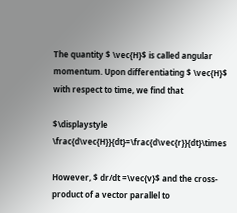The quantity $ \vec{H}$ is called angular momentum. Upon differentiating $ \vec{H}$ with respect to time, we find that

$\displaystyle \frac{d\vec{H}}{dt}=\frac{d\vec{r}}{dt}\times

However, $ dr/dt =\vec{v}$ and the cross-product of a vector parallel to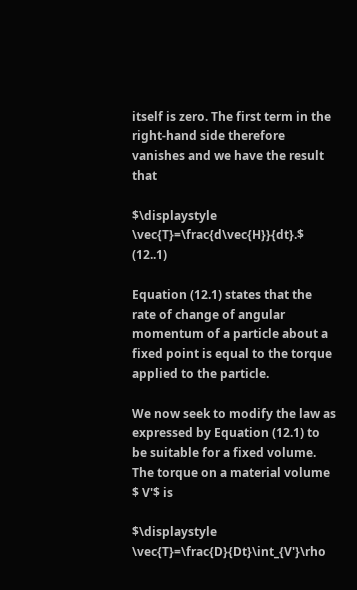itself is zero. The first term in the right-hand side therefore vanishes and we have the result that

$\displaystyle \vec{T}=\frac{d\vec{H}}{dt}.$ (12..1)

Equation (12.1) states that the rate of change of angular momentum of a particle about a fixed point is equal to the torque applied to the particle.

We now seek to modify the law as expressed by Equation (12.1) to be suitable for a fixed volume. The torque on a material volume $ V'$ is

$\displaystyle \vec{T}=\frac{D}{Dt}\int_{V'}\rho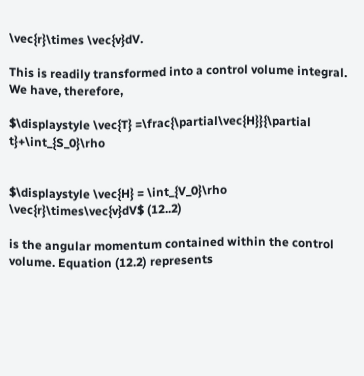\vec{r}\times \vec{v}dV.

This is readily transformed into a control volume integral. We have, therefore,

$\displaystyle \vec{T} =\frac{\partial\vec{H}}{\partial t}+\int_{S_0}\rho


$\displaystyle \vec{H} = \int_{V_0}\rho \vec{r}\times\vec{v}dV$ (12..2)

is the angular momentum contained within the control volume. Equation (12.2) represents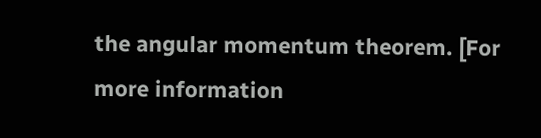the angular momentum theorem. [For more information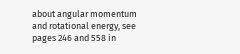about angular momentum and rotational energy, see pages 246 and 558 in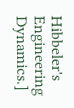Hibbeler's Engineering Dynamics.]